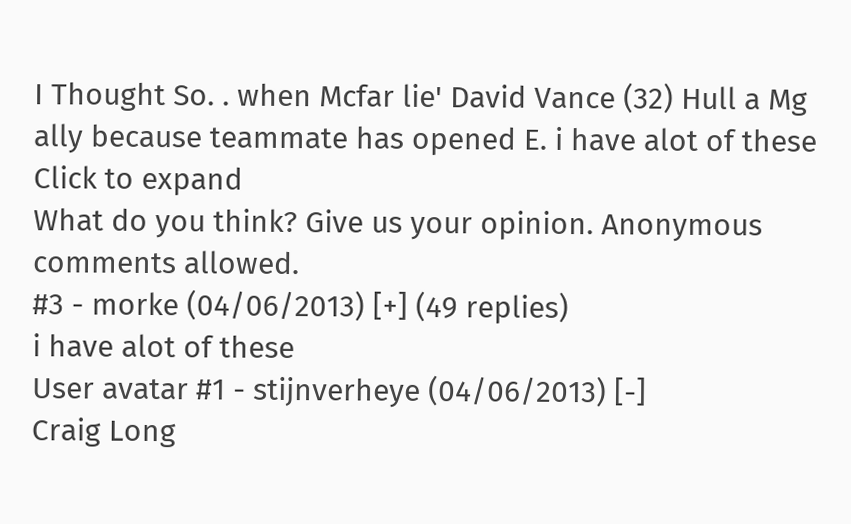I Thought So. . when Mcfar lie' David Vance (32) Hull a Mg ally because teammate has opened E. i have alot of these
Click to expand
What do you think? Give us your opinion. Anonymous comments allowed.
#3 - morke (04/06/2013) [+] (49 replies)
i have alot of these
User avatar #1 - stijnverheye (04/06/2013) [-]
Craig Long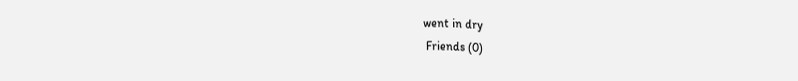went in dry
 Friends (0)